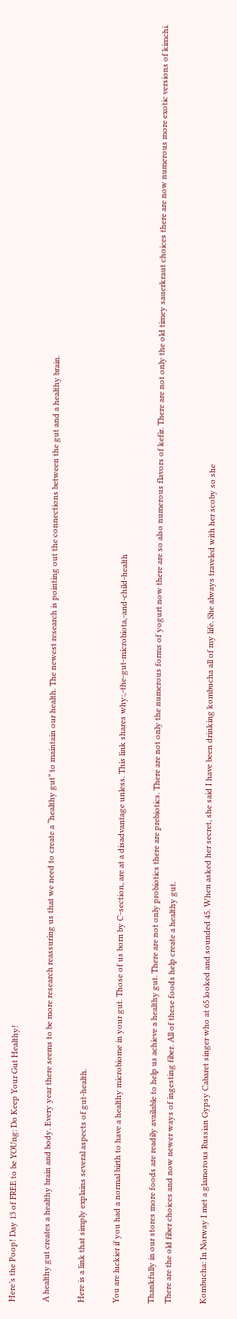Here’s the Poop! Day 13 of FREE to be YOUng: Do Keep Your Gut Healthy!

A healthy gut creates a healthy brain and body. Every year there seems to be more research reassuring us that we need to create a “healthy gut” to maintain our health. The newest research is pointing out the connections between the gut and a healthy brain.

Here is a link that simply explains several aspects of gut-health.

You are luckier if you had a normal birth to have a healthy microbiome in your gut. Those of us born by C-section, are at a disadvantage unless. This link shares why:,-the-gut-microbiota,-and-child-health

Thankfully in our stores more foods are readily available to help us achieve a healthy gut. There are not only probiotics there are prebiotics. There are not only the numerous forms of yogurt now there are so also numerous flavors of kefir. There are not only the old timey sauerkraut choices there are now numerous more exotic versions of kimchi. There are the old fiber choices and now newer ways of ingesting fiber. All of these foods help create a healthy gut.

Kombucha: In Norway I met a glamorous Russian Gypsy Cabaret singer who at 65 looked and sounded 45. When asked her secret, she said I have been drinking kombucha all of my life. She always traveled with her scoby so she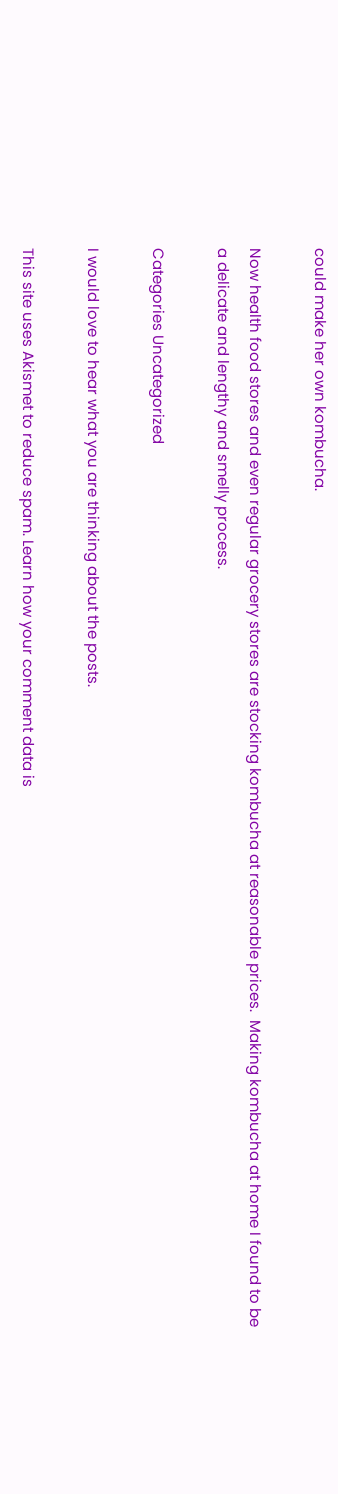could make her own kombucha.

Now health food stores and even regular grocery stores are stocking kombucha at reasonable prices.  Making kombucha at home I found to be a delicate and lengthy and smelly process.

Categories Uncategorized

I would love to hear what you are thinking about the posts.

This site uses Akismet to reduce spam. Learn how your comment data is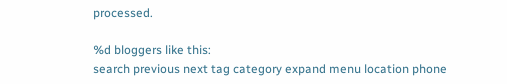processed.

%d bloggers like this:
search previous next tag category expand menu location phone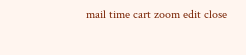mail time cart zoom edit close